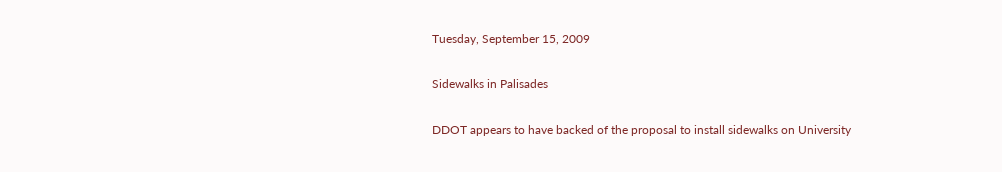Tuesday, September 15, 2009

Sidewalks in Palisades

DDOT appears to have backed of the proposal to install sidewalks on University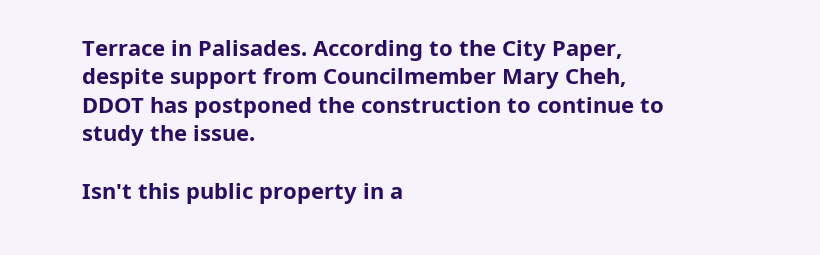Terrace in Palisades. According to the City Paper, despite support from Councilmember Mary Cheh, DDOT has postponed the construction to continue to study the issue.

Isn't this public property in a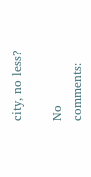city, no less?

No comments: